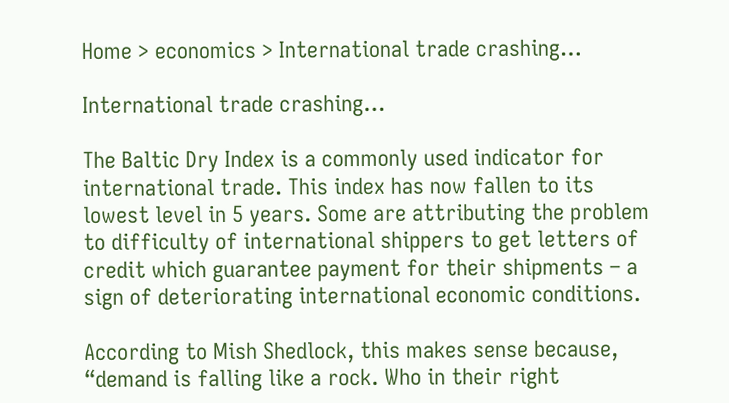Home > economics > International trade crashing…

International trade crashing…

The Baltic Dry Index is a commonly used indicator for international trade. This index has now fallen to its lowest level in 5 years. Some are attributing the problem to difficulty of international shippers to get letters of credit which guarantee payment for their shipments – a sign of deteriorating international economic conditions.

According to Mish Shedlock, this makes sense because, “demand is falling like a rock. Who in their right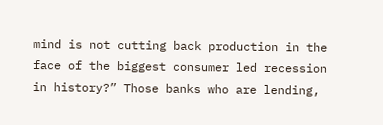mind is not cutting back production in the face of the biggest consumer led recession in history?” Those banks who are lending,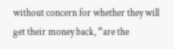without concern for whether they will get their money back, “are the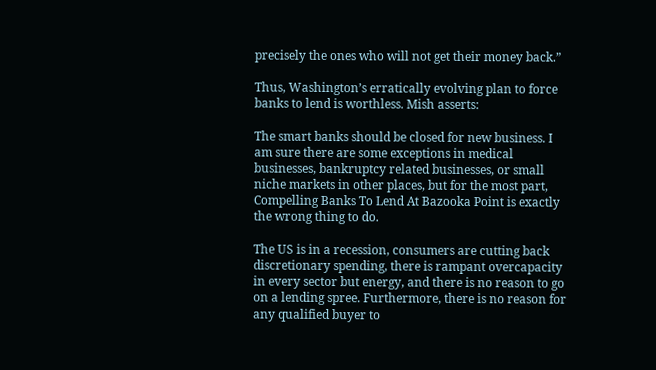precisely the ones who will not get their money back.”

Thus, Washington’s erratically evolving plan to force banks to lend is worthless. Mish asserts:

The smart banks should be closed for new business. I am sure there are some exceptions in medical businesses, bankruptcy related businesses, or small niche markets in other places, but for the most part, Compelling Banks To Lend At Bazooka Point is exactly the wrong thing to do.

The US is in a recession, consumers are cutting back discretionary spending, there is rampant overcapacity in every sector but energy, and there is no reason to go on a lending spree. Furthermore, there is no reason for any qualified buyer to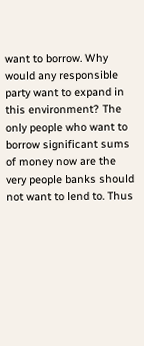want to borrow. Why would any responsible party want to expand in this environment? The only people who want to borrow significant sums of money now are the very people banks should not want to lend to. Thus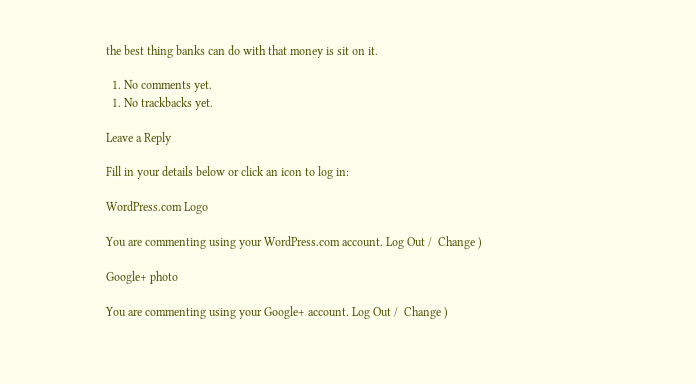the best thing banks can do with that money is sit on it.

  1. No comments yet.
  1. No trackbacks yet.

Leave a Reply

Fill in your details below or click an icon to log in:

WordPress.com Logo

You are commenting using your WordPress.com account. Log Out /  Change )

Google+ photo

You are commenting using your Google+ account. Log Out /  Change )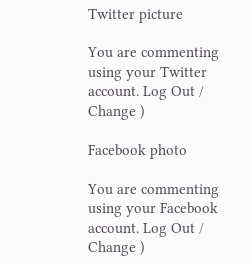Twitter picture

You are commenting using your Twitter account. Log Out /  Change )

Facebook photo

You are commenting using your Facebook account. Log Out /  Change )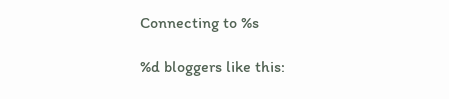Connecting to %s

%d bloggers like this: